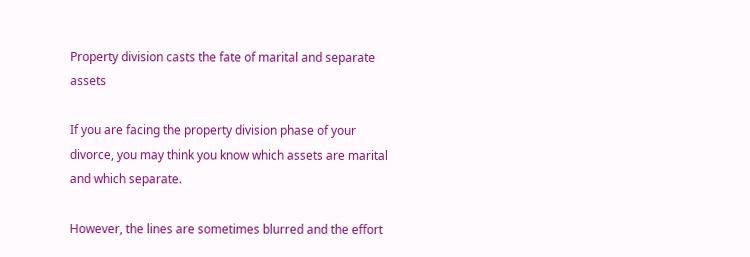Property division casts the fate of marital and separate assets

If you are facing the property division phase of your divorce, you may think you know which assets are marital and which separate.

However, the lines are sometimes blurred and the effort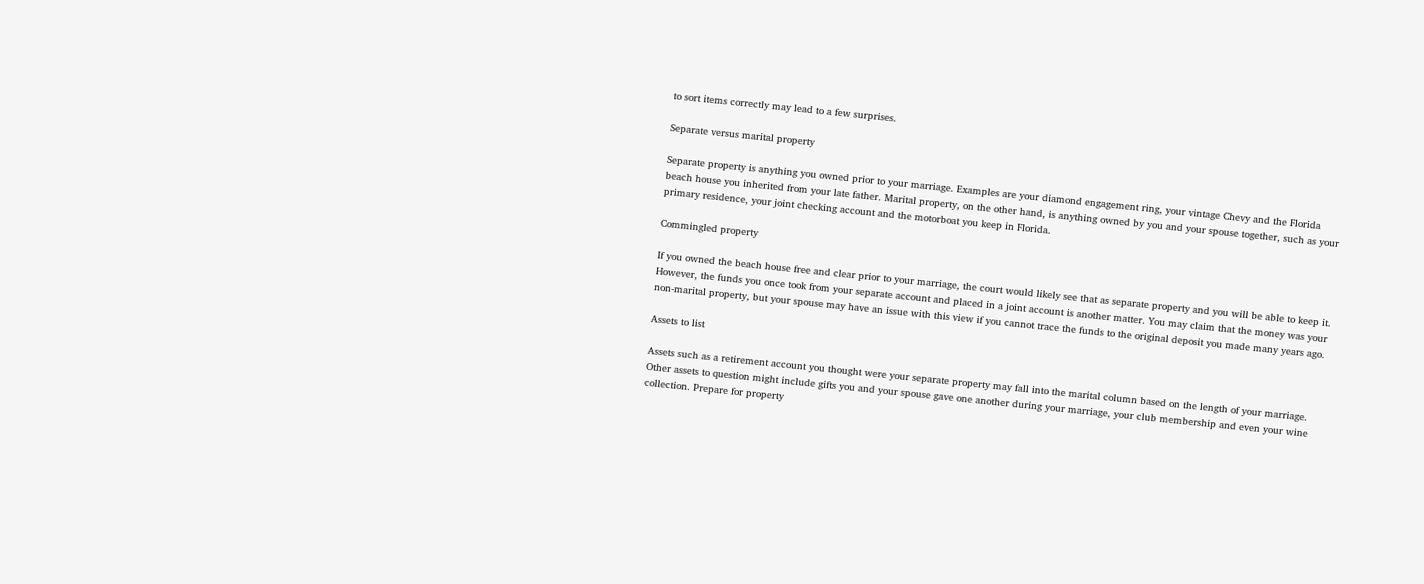to sort items correctly may lead to a few surprises.

Separate versus marital property

Separate property is anything you owned prior to your marriage. Examples are your diamond engagement ring, your vintage Chevy and the Florida beach house you inherited from your late father. Marital property, on the other hand, is anything owned by you and your spouse together, such as your primary residence, your joint checking account and the motorboat you keep in Florida.

Commingled property

If you owned the beach house free and clear prior to your marriage, the court would likely see that as separate property and you will be able to keep it. However, the funds you once took from your separate account and placed in a joint account is another matter. You may claim that the money was your non-marital property, but your spouse may have an issue with this view if you cannot trace the funds to the original deposit you made many years ago.

Assets to list

Assets such as a retirement account you thought were your separate property may fall into the marital column based on the length of your marriage. Other assets to question might include gifts you and your spouse gave one another during your marriage, your club membership and even your wine collection. Prepare for property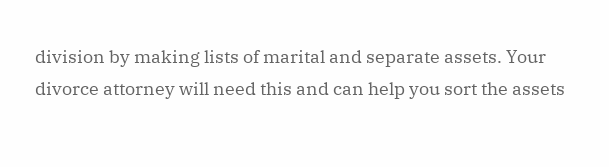division by making lists of marital and separate assets. Your divorce attorney will need this and can help you sort the assets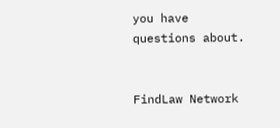you have questions about.


FindLaw Network